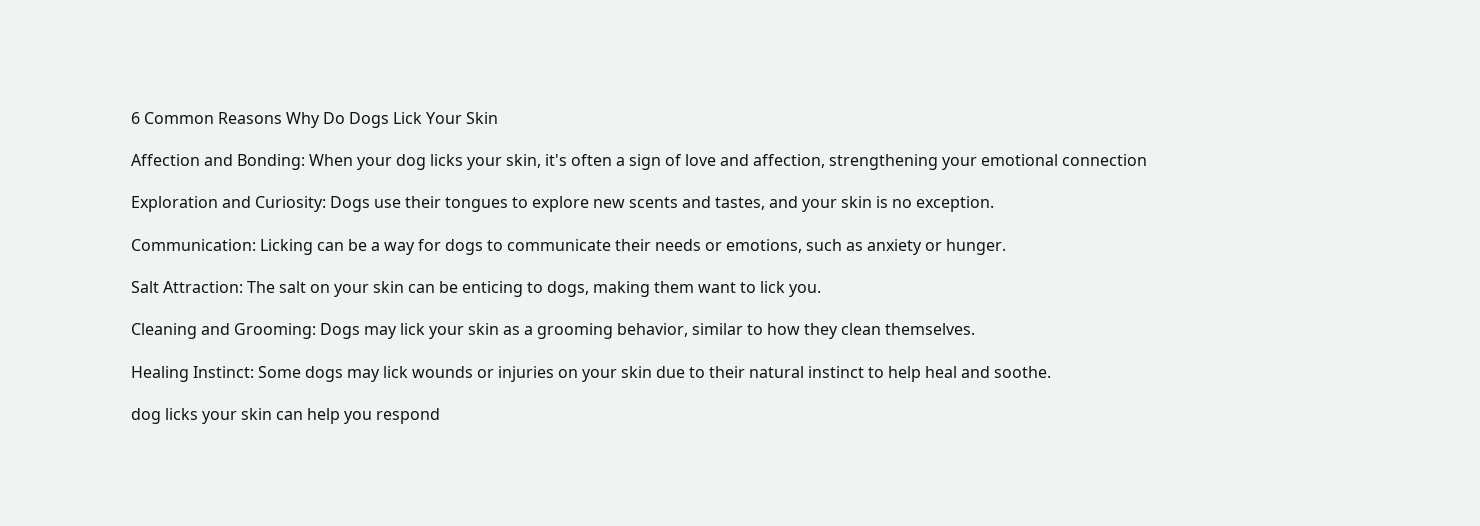6 Common Reasons Why Do Dogs Lick Your Skin

Affection and Bonding: When your dog licks your skin, it's often a sign of love and affection, strengthening your emotional connection

Exploration and Curiosity: Dogs use their tongues to explore new scents and tastes, and your skin is no exception.

Communication: Licking can be a way for dogs to communicate their needs or emotions, such as anxiety or hunger.

Salt Attraction: The salt on your skin can be enticing to dogs, making them want to lick you.

Cleaning and Grooming: Dogs may lick your skin as a grooming behavior, similar to how they clean themselves.

Healing Instinct: Some dogs may lick wounds or injuries on your skin due to their natural instinct to help heal and soothe.

dog licks your skin can help you respond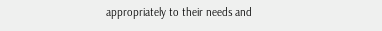appropriately to their needs and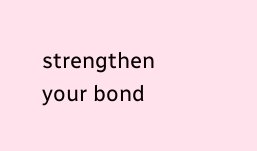strengthen your bond